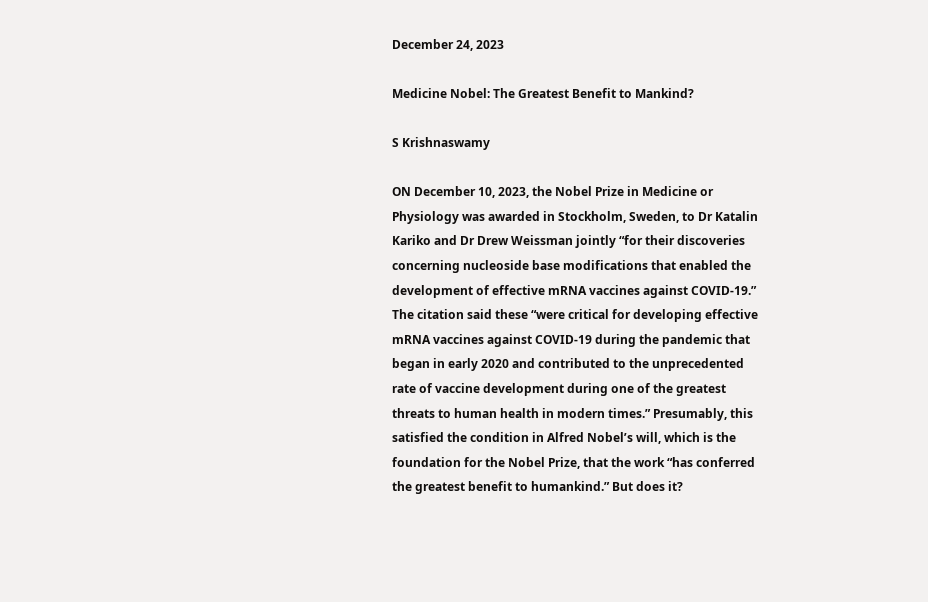December 24, 2023

Medicine Nobel: The Greatest Benefit to Mankind?

S Krishnaswamy

ON December 10, 2023, the Nobel Prize in Medicine or Physiology was awarded in Stockholm, Sweden, to Dr Katalin Kariko and Dr Drew Weissman jointly “for their discoveries concerning nucleoside base modifications that enabled the development of effective mRNA vaccines against COVID-19.” The citation said these “were critical for developing effective mRNA vaccines against COVID-19 during the pandemic that began in early 2020 and contributed to the unprecedented rate of vaccine development during one of the greatest threats to human health in modern times.” Presumably, this satisfied the condition in Alfred Nobel’s will, which is the foundation for the Nobel Prize, that the work “has conferred the greatest benefit to humankind.” But does it?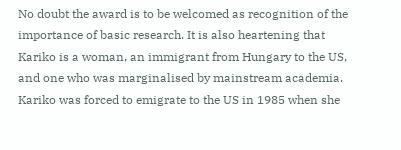No doubt the award is to be welcomed as recognition of the importance of basic research. It is also heartening that Kariko is a woman, an immigrant from Hungary to the US, and one who was marginalised by mainstream academia. Kariko was forced to emigrate to the US in 1985 when she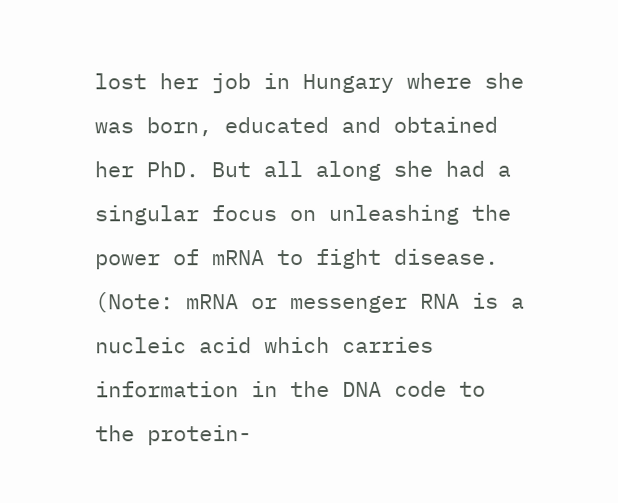lost her job in Hungary where she was born, educated and obtained her PhD. But all along she had a singular focus on unleashing the power of mRNA to fight disease. (Note: mRNA or messenger RNA is a nucleic acid which carries information in the DNA code to the protein-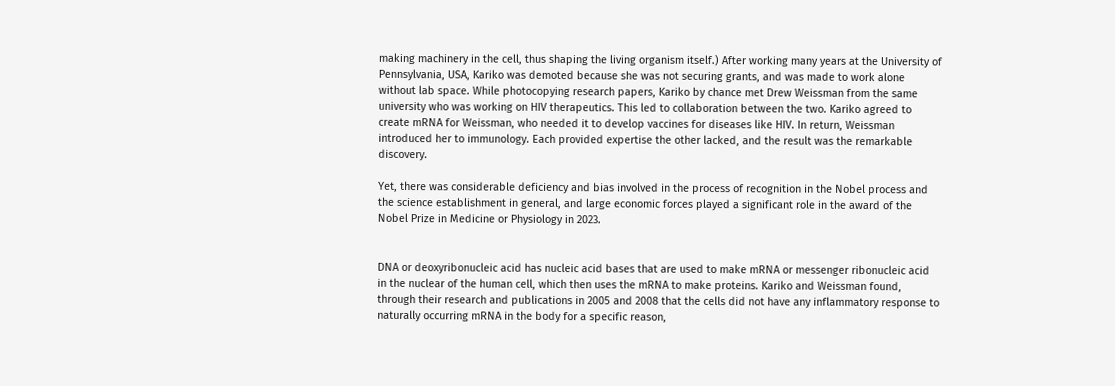making machinery in the cell, thus shaping the living organism itself.) After working many years at the University of Pennsylvania, USA, Kariko was demoted because she was not securing grants, and was made to work alone without lab space. While photocopying research papers, Kariko by chance met Drew Weissman from the same university who was working on HIV therapeutics. This led to collaboration between the two. Kariko agreed to create mRNA for Weissman, who needed it to develop vaccines for diseases like HIV. In return, Weissman introduced her to immunology. Each provided expertise the other lacked, and the result was the remarkable discovery.

Yet, there was considerable deficiency and bias involved in the process of recognition in the Nobel process and the science establishment in general, and large economic forces played a significant role in the award of the Nobel Prize in Medicine or Physiology in 2023.


DNA or deoxyribonucleic acid has nucleic acid bases that are used to make mRNA or messenger ribonucleic acid in the nuclear of the human cell, which then uses the mRNA to make proteins. Kariko and Weissman found, through their research and publications in 2005 and 2008 that the cells did not have any inflammatory response to naturally occurring mRNA in the body for a specific reason,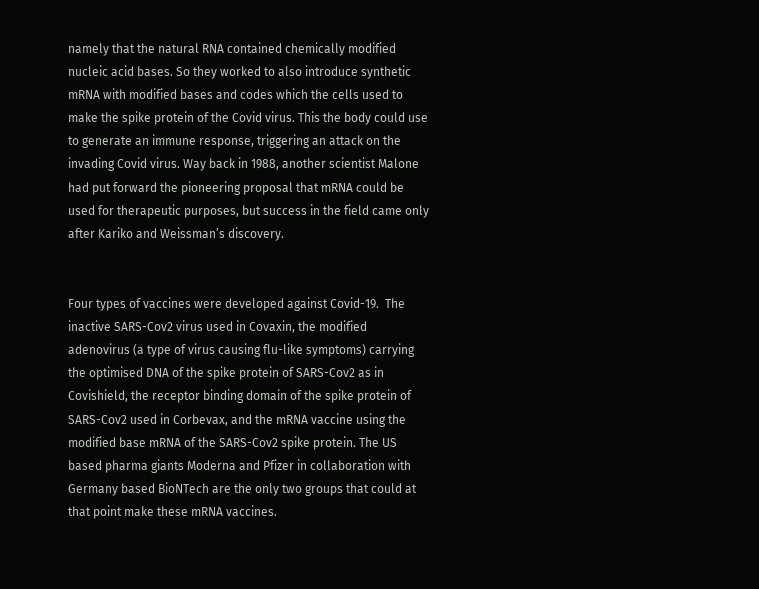namely that the natural RNA contained chemically modified nucleic acid bases. So they worked to also introduce synthetic mRNA with modified bases and codes which the cells used to make the spike protein of the Covid virus. This the body could use to generate an immune response, triggering an attack on the invading Covid virus. Way back in 1988, another scientist Malone had put forward the pioneering proposal that mRNA could be used for therapeutic purposes, but success in the field came only after Kariko and Weissman’s discovery.


Four types of vaccines were developed against Covid-19.  The inactive SARS-Cov2 virus used in Covaxin, the modified adenovirus (a type of virus causing flu-like symptoms) carrying the optimised DNA of the spike protein of SARS-Cov2 as in Covishield, the receptor binding domain of the spike protein of SARS-Cov2 used in Corbevax, and the mRNA vaccine using the modified base mRNA of the SARS-Cov2 spike protein. The US based pharma giants Moderna and Pfizer in collaboration with Germany based BioNTech are the only two groups that could at that point make these mRNA vaccines.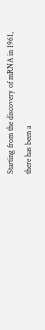Starting from the discovery of mRNA in 1961, there has been a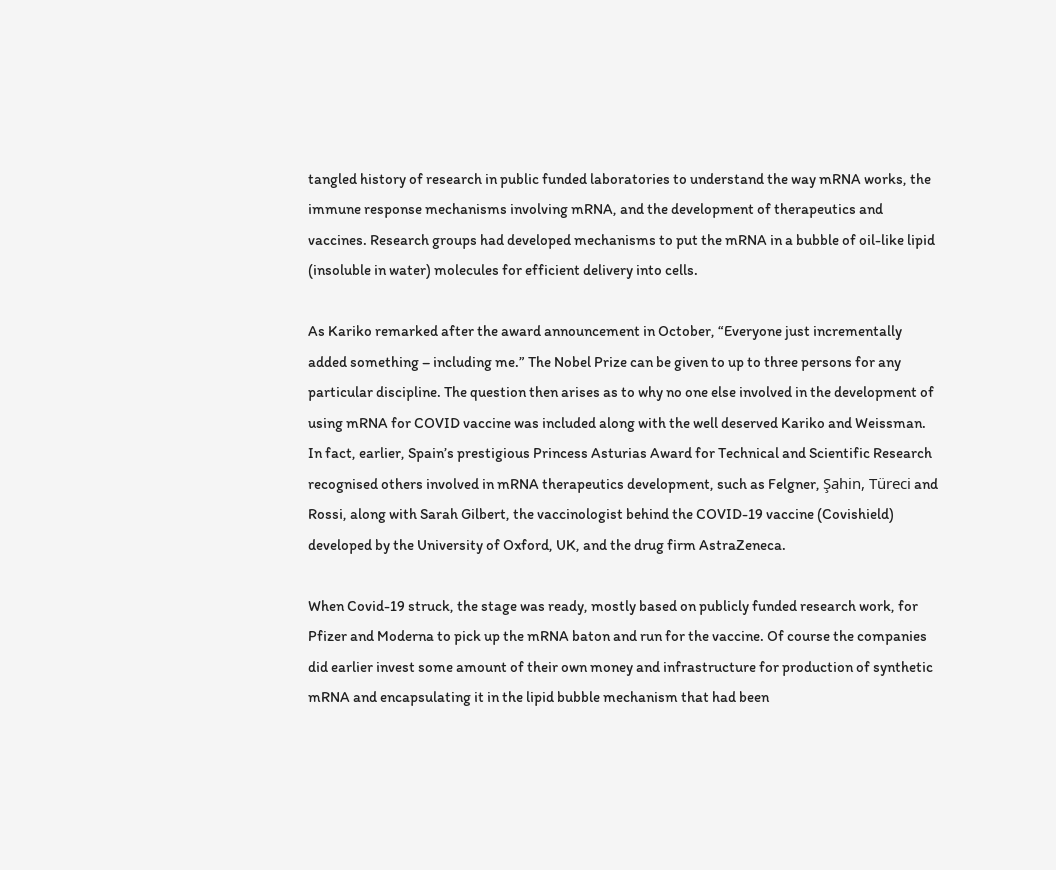tangled history of research in public funded laboratories to understand the way mRNA works, the immune response mechanisms involving mRNA, and the development of therapeutics and vaccines. Research groups had developed mechanisms to put the mRNA in a bubble of oil-like lipid (insoluble in water) molecules for efficient delivery into cells.

As Kariko remarked after the award announcement in October, “Everyone just incrementally added something – including me.” The Nobel Prize can be given to up to three persons for any particular discipline. The question then arises as to why no one else involved in the development of using mRNA for COVID vaccine was included along with the well deserved Kariko and Weissman. In fact, earlier, Spain’s prestigious Princess Asturias Award for Technical and Scientific Research recognised others involved in mRNA therapeutics development, such as Felgner, Şahin, Türeci and Rossi, along with Sarah Gilbert, the vaccinologist behind the COVID-19 vaccine (Covishield) developed by the University of Oxford, UK, and the drug firm AstraZeneca.

When Covid-19 struck, the stage was ready, mostly based on publicly funded research work, for Pfizer and Moderna to pick up the mRNA baton and run for the vaccine. Of course the companies did earlier invest some amount of their own money and infrastructure for production of synthetic mRNA and encapsulating it in the lipid bubble mechanism that had been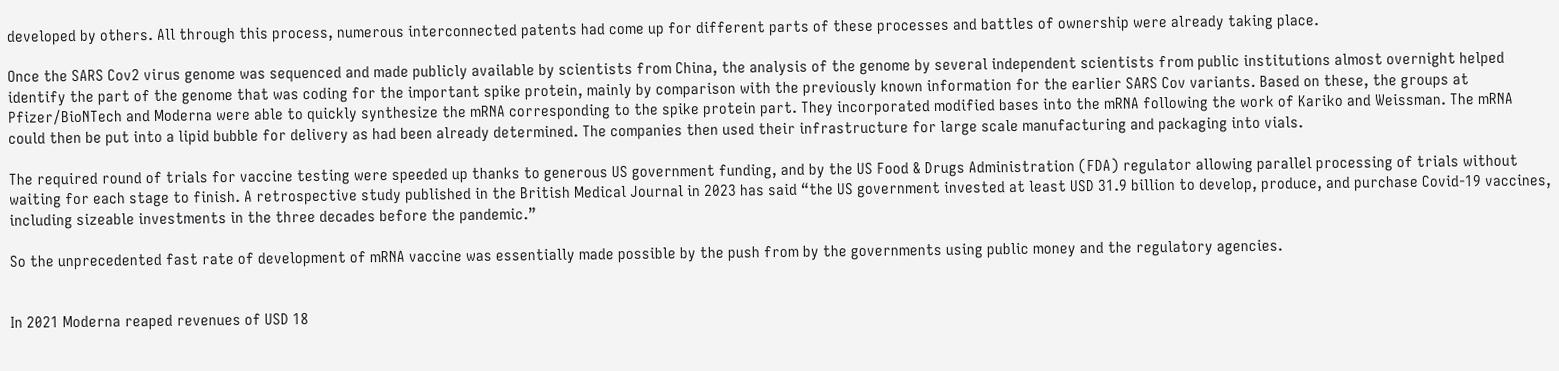developed by others. All through this process, numerous interconnected patents had come up for different parts of these processes and battles of ownership were already taking place.

Once the SARS Cov2 virus genome was sequenced and made publicly available by scientists from China, the analysis of the genome by several independent scientists from public institutions almost overnight helped identify the part of the genome that was coding for the important spike protein, mainly by comparison with the previously known information for the earlier SARS Cov variants. Based on these, the groups at Pfizer/BioNTech and Moderna were able to quickly synthesize the mRNA corresponding to the spike protein part. They incorporated modified bases into the mRNA following the work of Kariko and Weissman. The mRNA could then be put into a lipid bubble for delivery as had been already determined. The companies then used their infrastructure for large scale manufacturing and packaging into vials.

The required round of trials for vaccine testing were speeded up thanks to generous US government funding, and by the US Food & Drugs Administration (FDA) regulator allowing parallel processing of trials without waiting for each stage to finish. A retrospective study published in the British Medical Journal in 2023 has said “the US government invested at least USD 31.9 billion to develop, produce, and purchase Covid-19 vaccines, including sizeable investments in the three decades before the pandemic.”

So the unprecedented fast rate of development of mRNA vaccine was essentially made possible by the push from by the governments using public money and the regulatory agencies.


In 2021 Moderna reaped revenues of USD 18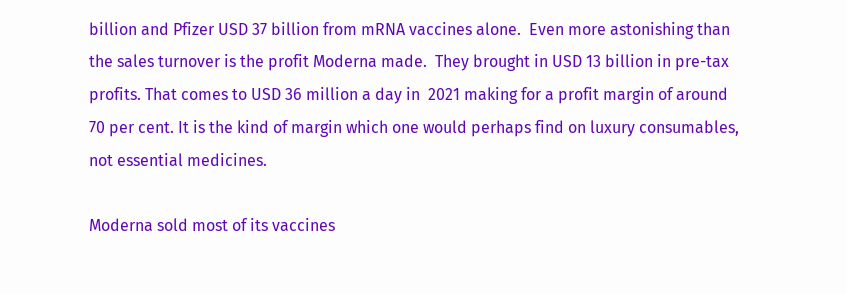billion and Pfizer USD 37 billion from mRNA vaccines alone.  Even more astonishing than the sales turnover is the profit Moderna made.  They brought in USD 13 billion in pre-tax profits. That comes to USD 36 million a day in  2021 making for a profit margin of around 70 per cent. It is the kind of margin which one would perhaps find on luxury consumables, not essential medicines.

Moderna sold most of its vaccines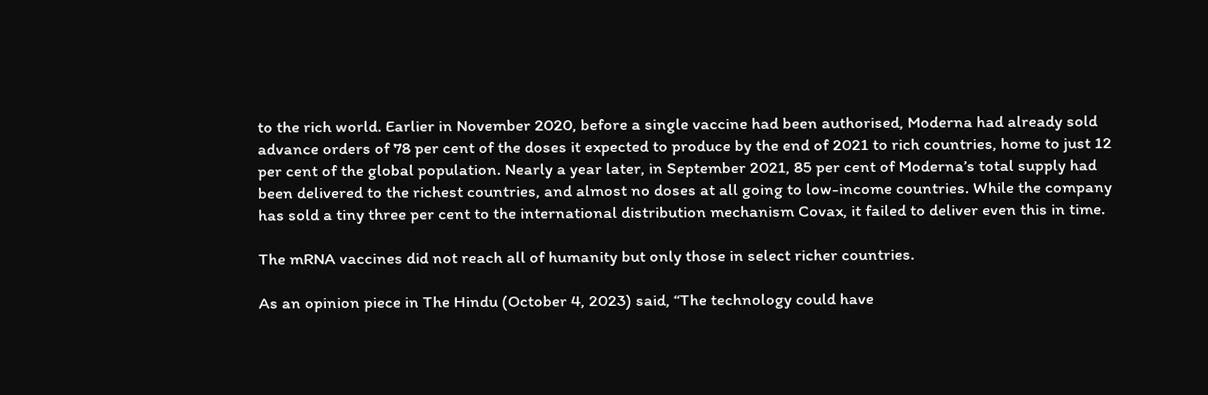to the rich world. Earlier in November 2020, before a single vaccine had been authorised, Moderna had already sold advance orders of 78 per cent of the doses it expected to produce by the end of 2021 to rich countries, home to just 12 per cent of the global population. Nearly a year later, in September 2021, 85 per cent of Moderna’s total supply had been delivered to the richest countries, and almost no doses at all going to low-income countries. While the company has sold a tiny three per cent to the international distribution mechanism Covax, it failed to deliver even this in time.

The mRNA vaccines did not reach all of humanity but only those in select richer countries.

As an opinion piece in The Hindu (October 4, 2023) said, “The technology could have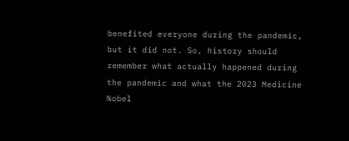benefited everyone during the pandemic, but it did not. So, history should remember what actually happened during the pandemic and what the 2023 Medicine Nobel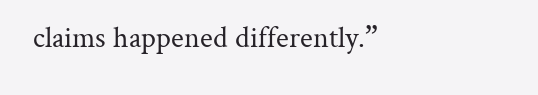claims happened differently.”